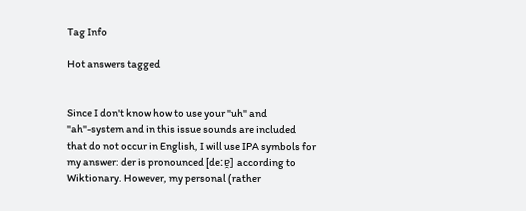Tag Info

Hot answers tagged


Since I don't know how to use your "uh" and "ah"-system and in this issue sounds are included that do not occur in English, I will use IPA symbols for my answer: der is pronounced [deːɐ̯] according to Wiktionary. However, my personal (rather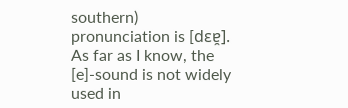southern) pronunciation is [dɛɐ̯]. As far as I know, the [e]-sound is not widely used in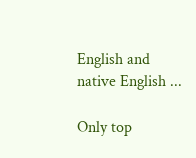English and native English ...

Only top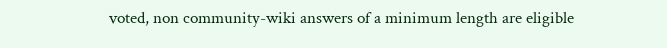voted, non community-wiki answers of a minimum length are eligible